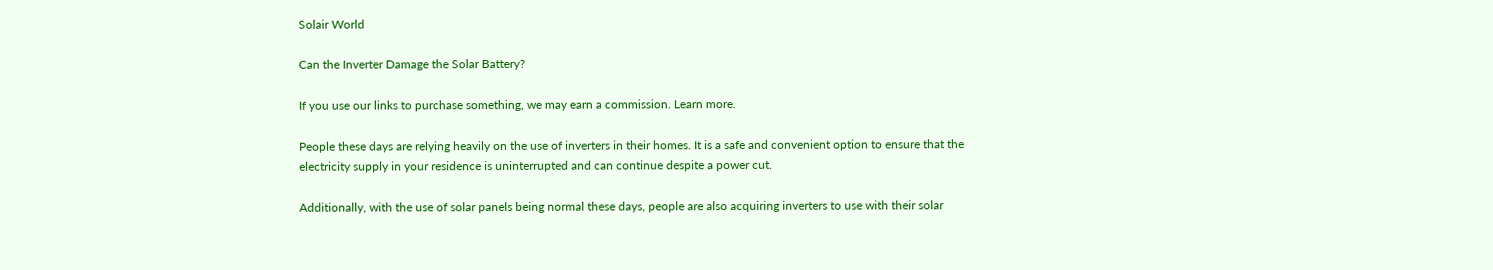Solair World

Can the Inverter Damage the Solar Battery?

If you use our links to purchase something, we may earn a commission. Learn more.

People these days are relying heavily on the use of inverters in their homes. It is a safe and convenient option to ensure that the electricity supply in your residence is uninterrupted and can continue despite a power cut.

Additionally, with the use of solar panels being normal these days, people are also acquiring inverters to use with their solar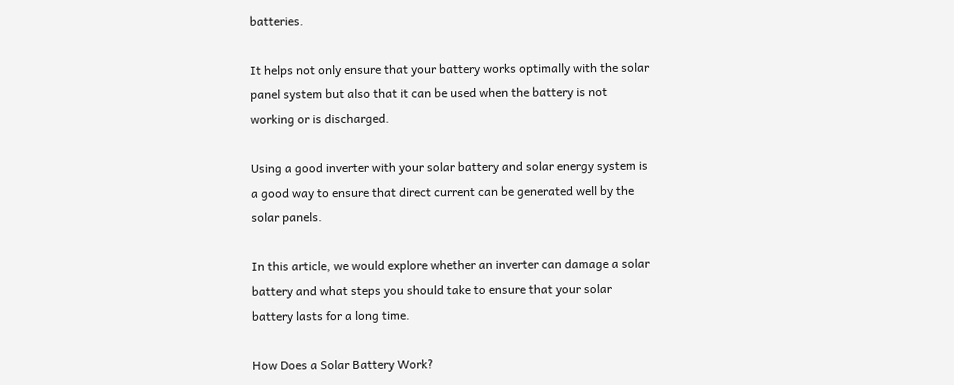batteries.

It helps not only ensure that your battery works optimally with the solar panel system but also that it can be used when the battery is not working or is discharged.

Using a good inverter with your solar battery and solar energy system is a good way to ensure that direct current can be generated well by the solar panels.

In this article, we would explore whether an inverter can damage a solar battery and what steps you should take to ensure that your solar battery lasts for a long time.

How Does a Solar Battery Work?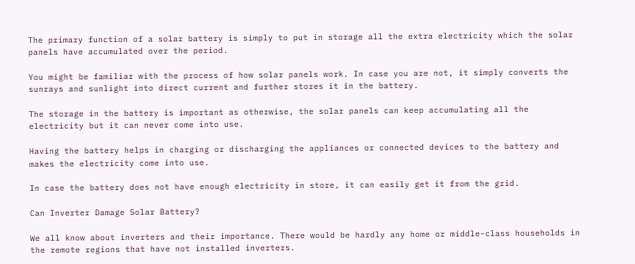The primary function of a solar battery is simply to put in storage all the extra electricity which the solar panels have accumulated over the period.

You might be familiar with the process of how solar panels work. In case you are not, it simply converts the sunrays and sunlight into direct current and further stores it in the battery.

The storage in the battery is important as otherwise, the solar panels can keep accumulating all the electricity but it can never come into use.

Having the battery helps in charging or discharging the appliances or connected devices to the battery and makes the electricity come into use.

In case the battery does not have enough electricity in store, it can easily get it from the grid.

Can Inverter Damage Solar Battery?

We all know about inverters and their importance. There would be hardly any home or middle-class households in the remote regions that have not installed inverters.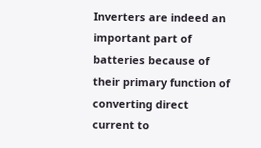Inverters are indeed an important part of batteries because of their primary function of converting direct current to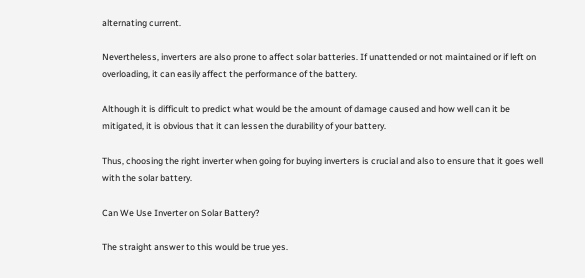alternating current.

Nevertheless, inverters are also prone to affect solar batteries. If unattended or not maintained or if left on overloading, it can easily affect the performance of the battery.

Although it is difficult to predict what would be the amount of damage caused and how well can it be mitigated, it is obvious that it can lessen the durability of your battery.

Thus, choosing the right inverter when going for buying inverters is crucial and also to ensure that it goes well with the solar battery.

Can We Use Inverter on Solar Battery?

The straight answer to this would be true yes.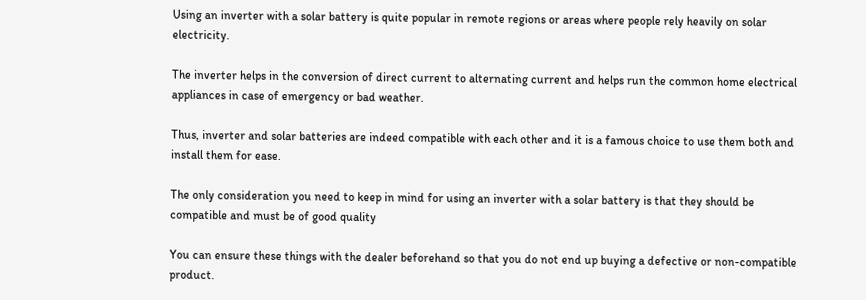Using an inverter with a solar battery is quite popular in remote regions or areas where people rely heavily on solar electricity.

The inverter helps in the conversion of direct current to alternating current and helps run the common home electrical appliances in case of emergency or bad weather.

Thus, inverter and solar batteries are indeed compatible with each other and it is a famous choice to use them both and install them for ease.

The only consideration you need to keep in mind for using an inverter with a solar battery is that they should be compatible and must be of good quality

You can ensure these things with the dealer beforehand so that you do not end up buying a defective or non-compatible product.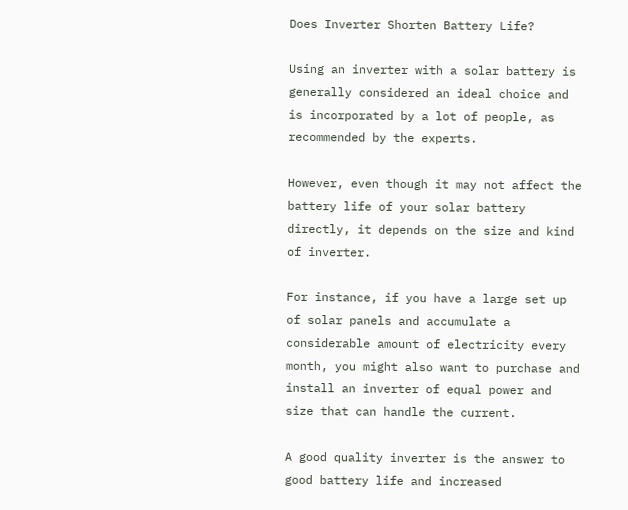Does Inverter Shorten Battery Life?

Using an inverter with a solar battery is generally considered an ideal choice and is incorporated by a lot of people, as recommended by the experts.

However, even though it may not affect the battery life of your solar battery directly, it depends on the size and kind of inverter.

For instance, if you have a large set up of solar panels and accumulate a considerable amount of electricity every month, you might also want to purchase and install an inverter of equal power and size that can handle the current.

A good quality inverter is the answer to good battery life and increased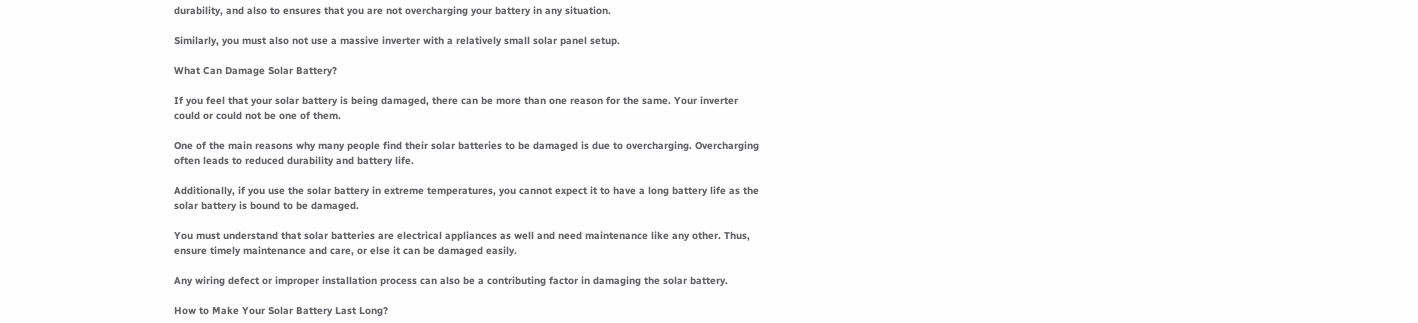durability, and also to ensures that you are not overcharging your battery in any situation.

Similarly, you must also not use a massive inverter with a relatively small solar panel setup.

What Can Damage Solar Battery?

If you feel that your solar battery is being damaged, there can be more than one reason for the same. Your inverter could or could not be one of them.

One of the main reasons why many people find their solar batteries to be damaged is due to overcharging. Overcharging often leads to reduced durability and battery life.

Additionally, if you use the solar battery in extreme temperatures, you cannot expect it to have a long battery life as the solar battery is bound to be damaged.

You must understand that solar batteries are electrical appliances as well and need maintenance like any other. Thus, ensure timely maintenance and care, or else it can be damaged easily.

Any wiring defect or improper installation process can also be a contributing factor in damaging the solar battery.

How to Make Your Solar Battery Last Long?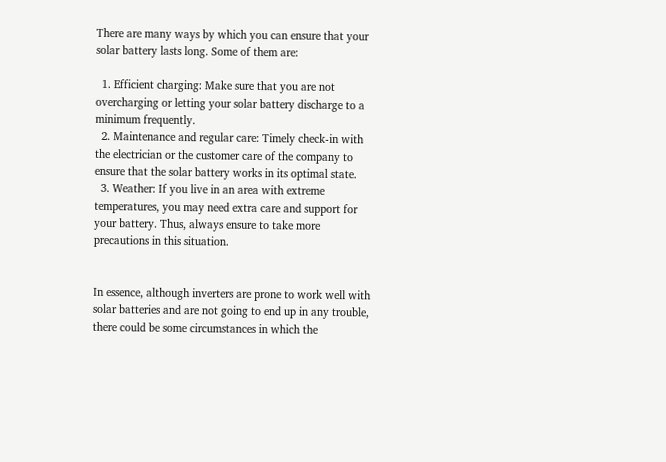There are many ways by which you can ensure that your solar battery lasts long. Some of them are:

  1. Efficient charging: Make sure that you are not overcharging or letting your solar battery discharge to a minimum frequently.
  2. Maintenance and regular care: Timely check-in with the electrician or the customer care of the company to ensure that the solar battery works in its optimal state.
  3. Weather: If you live in an area with extreme temperatures, you may need extra care and support for your battery. Thus, always ensure to take more precautions in this situation.


In essence, although inverters are prone to work well with solar batteries and are not going to end up in any trouble, there could be some circumstances in which the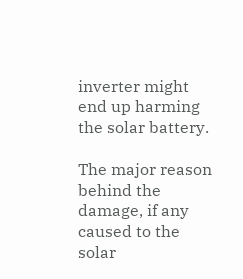inverter might end up harming the solar battery.

The major reason behind the damage, if any caused to the solar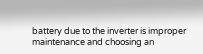battery due to the inverter is improper maintenance and choosing an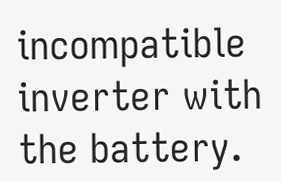incompatible inverter with the battery.